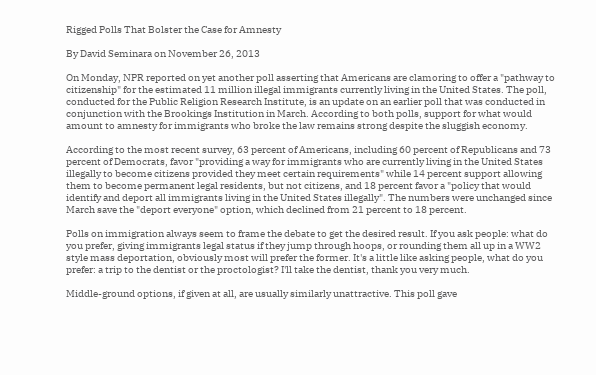Rigged Polls That Bolster the Case for Amnesty

By David Seminara on November 26, 2013

On Monday, NPR reported on yet another poll asserting that Americans are clamoring to offer a "pathway to citizenship" for the estimated 11 million illegal immigrants currently living in the United States. The poll, conducted for the Public Religion Research Institute, is an update on an earlier poll that was conducted in conjunction with the Brookings Institution in March. According to both polls, support for what would amount to amnesty for immigrants who broke the law remains strong despite the sluggish economy.

According to the most recent survey, 63 percent of Americans, including 60 percent of Republicans and 73 percent of Democrats, favor "providing a way for immigrants who are currently living in the United States illegally to become citizens provided they meet certain requirements" while 14 percent support allowing them to become permanent legal residents, but not citizens, and 18 percent favor a "policy that would identify and deport all immigrants living in the United States illegally". The numbers were unchanged since March save the "deport everyone" option, which declined from 21 percent to 18 percent.

Polls on immigration always seem to frame the debate to get the desired result. If you ask people: what do you prefer, giving immigrants legal status if they jump through hoops, or rounding them all up in a WW2 style mass deportation, obviously most will prefer the former. It's a little like asking people, what do you prefer: a trip to the dentist or the proctologist? I'll take the dentist, thank you very much.

Middle-ground options, if given at all, are usually similarly unattractive. This poll gave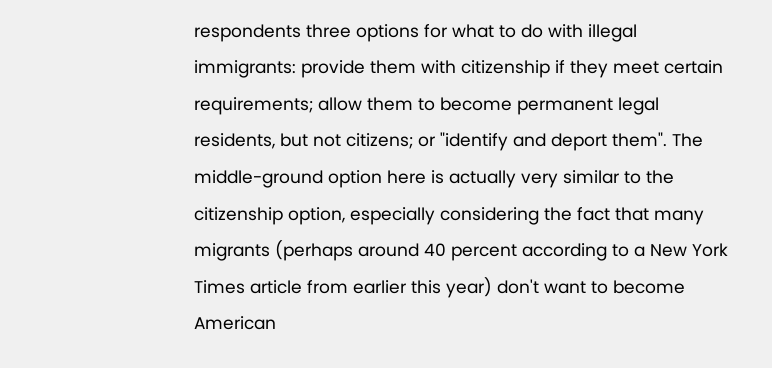respondents three options for what to do with illegal immigrants: provide them with citizenship if they meet certain requirements; allow them to become permanent legal residents, but not citizens; or "identify and deport them". The middle-ground option here is actually very similar to the citizenship option, especially considering the fact that many migrants (perhaps around 40 percent according to a New York Times article from earlier this year) don't want to become American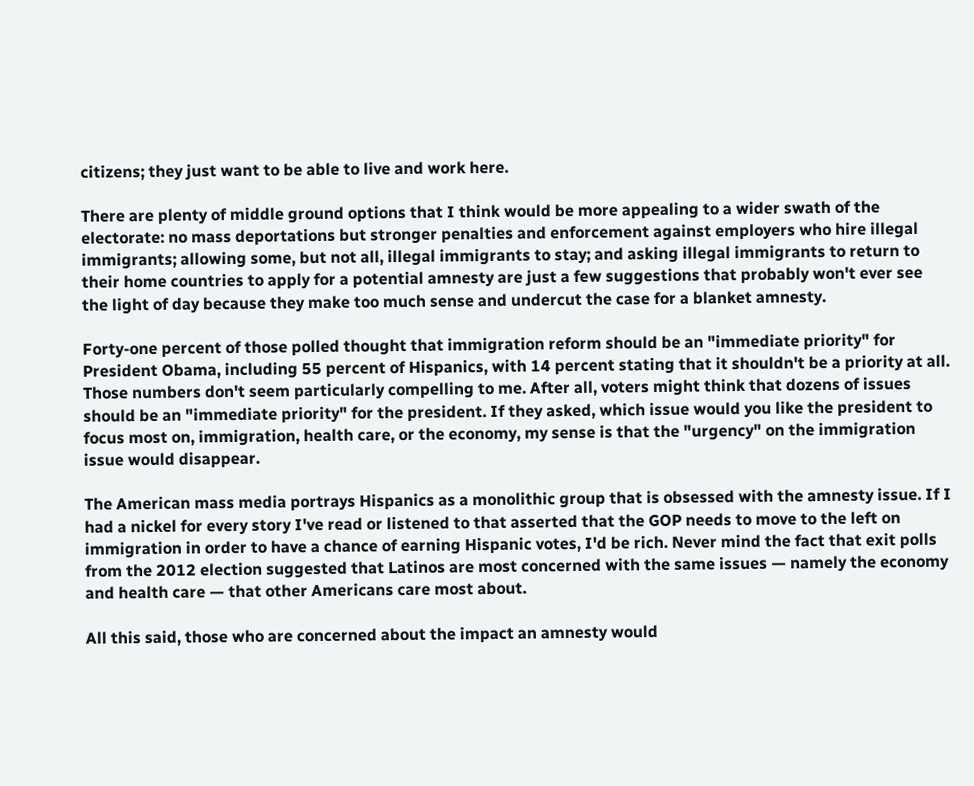citizens; they just want to be able to live and work here.

There are plenty of middle ground options that I think would be more appealing to a wider swath of the electorate: no mass deportations but stronger penalties and enforcement against employers who hire illegal immigrants; allowing some, but not all, illegal immigrants to stay; and asking illegal immigrants to return to their home countries to apply for a potential amnesty are just a few suggestions that probably won't ever see the light of day because they make too much sense and undercut the case for a blanket amnesty.

Forty-one percent of those polled thought that immigration reform should be an "immediate priority" for President Obama, including 55 percent of Hispanics, with 14 percent stating that it shouldn't be a priority at all. Those numbers don't seem particularly compelling to me. After all, voters might think that dozens of issues should be an "immediate priority" for the president. If they asked, which issue would you like the president to focus most on, immigration, health care, or the economy, my sense is that the "urgency" on the immigration issue would disappear.

The American mass media portrays Hispanics as a monolithic group that is obsessed with the amnesty issue. If I had a nickel for every story I've read or listened to that asserted that the GOP needs to move to the left on immigration in order to have a chance of earning Hispanic votes, I'd be rich. Never mind the fact that exit polls from the 2012 election suggested that Latinos are most concerned with the same issues — namely the economy and health care — that other Americans care most about.

All this said, those who are concerned about the impact an amnesty would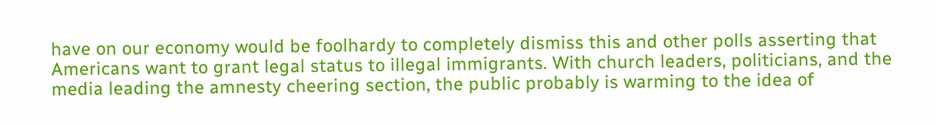have on our economy would be foolhardy to completely dismiss this and other polls asserting that Americans want to grant legal status to illegal immigrants. With church leaders, politicians, and the media leading the amnesty cheering section, the public probably is warming to the idea of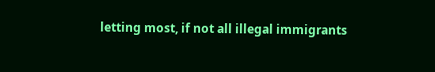letting most, if not all illegal immigrants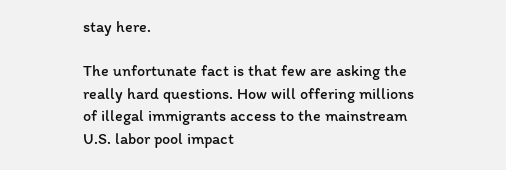stay here.

The unfortunate fact is that few are asking the really hard questions. How will offering millions of illegal immigrants access to the mainstream U.S. labor pool impact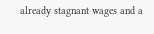already stagnant wages and a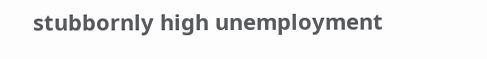stubbornly high unemployment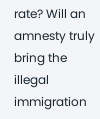rate? Will an amnesty truly bring the illegal immigration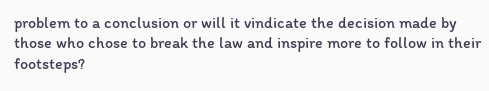problem to a conclusion or will it vindicate the decision made by those who chose to break the law and inspire more to follow in their footsteps?